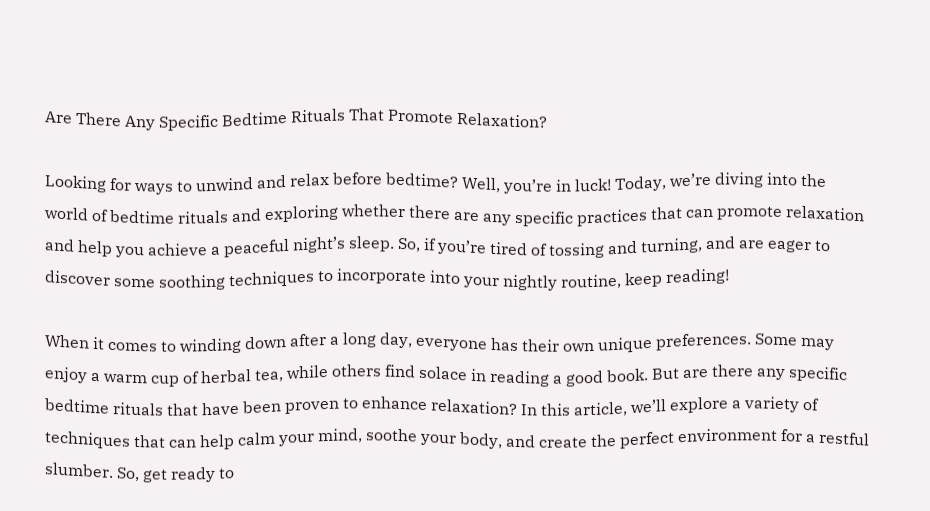Are There Any Specific Bedtime Rituals That Promote Relaxation?

Looking for ways to unwind and relax before bedtime? Well, you’re in luck! Today, we’re diving into the world of bedtime rituals and exploring whether there are any specific practices that can promote relaxation and help you achieve a peaceful night’s sleep. So, if you’re tired of tossing and turning, and are eager to discover some soothing techniques to incorporate into your nightly routine, keep reading!

When it comes to winding down after a long day, everyone has their own unique preferences. Some may enjoy a warm cup of herbal tea, while others find solace in reading a good book. But are there any specific bedtime rituals that have been proven to enhance relaxation? In this article, we’ll explore a variety of techniques that can help calm your mind, soothe your body, and create the perfect environment for a restful slumber. So, get ready to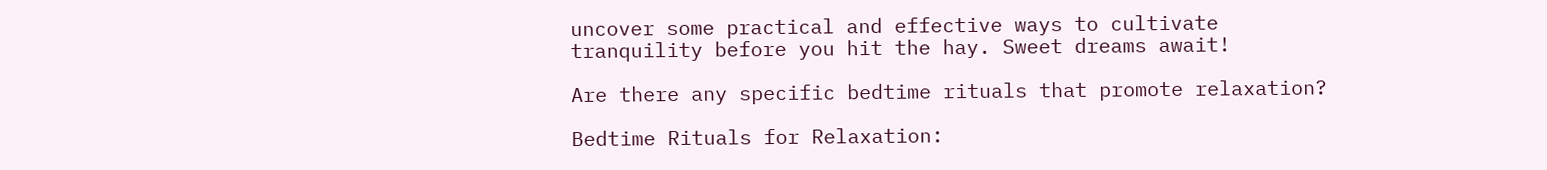uncover some practical and effective ways to cultivate tranquility before you hit the hay. Sweet dreams await!

Are there any specific bedtime rituals that promote relaxation?

Bedtime Rituals for Relaxation: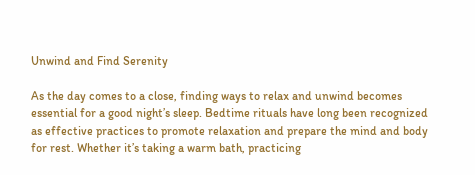Unwind and Find Serenity

As the day comes to a close, finding ways to relax and unwind becomes essential for a good night’s sleep. Bedtime rituals have long been recognized as effective practices to promote relaxation and prepare the mind and body for rest. Whether it’s taking a warm bath, practicing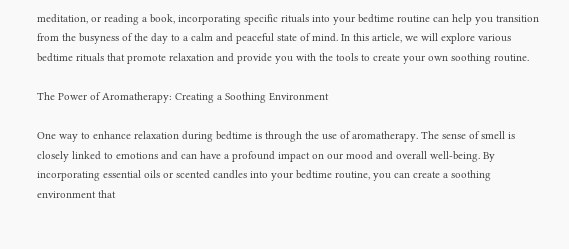meditation, or reading a book, incorporating specific rituals into your bedtime routine can help you transition from the busyness of the day to a calm and peaceful state of mind. In this article, we will explore various bedtime rituals that promote relaxation and provide you with the tools to create your own soothing routine.

The Power of Aromatherapy: Creating a Soothing Environment

One way to enhance relaxation during bedtime is through the use of aromatherapy. The sense of smell is closely linked to emotions and can have a profound impact on our mood and overall well-being. By incorporating essential oils or scented candles into your bedtime routine, you can create a soothing environment that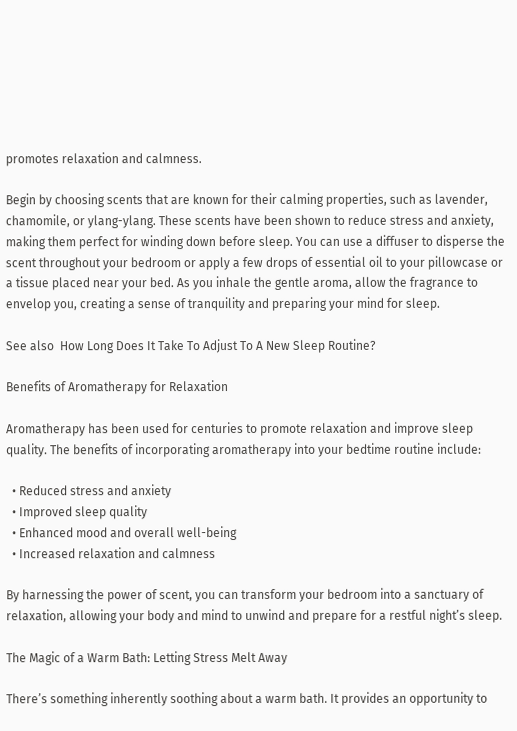promotes relaxation and calmness.

Begin by choosing scents that are known for their calming properties, such as lavender, chamomile, or ylang-ylang. These scents have been shown to reduce stress and anxiety, making them perfect for winding down before sleep. You can use a diffuser to disperse the scent throughout your bedroom or apply a few drops of essential oil to your pillowcase or a tissue placed near your bed. As you inhale the gentle aroma, allow the fragrance to envelop you, creating a sense of tranquility and preparing your mind for sleep.

See also  How Long Does It Take To Adjust To A New Sleep Routine?

Benefits of Aromatherapy for Relaxation

Aromatherapy has been used for centuries to promote relaxation and improve sleep quality. The benefits of incorporating aromatherapy into your bedtime routine include:

  • Reduced stress and anxiety
  • Improved sleep quality
  • Enhanced mood and overall well-being
  • Increased relaxation and calmness

By harnessing the power of scent, you can transform your bedroom into a sanctuary of relaxation, allowing your body and mind to unwind and prepare for a restful night’s sleep.

The Magic of a Warm Bath: Letting Stress Melt Away

There’s something inherently soothing about a warm bath. It provides an opportunity to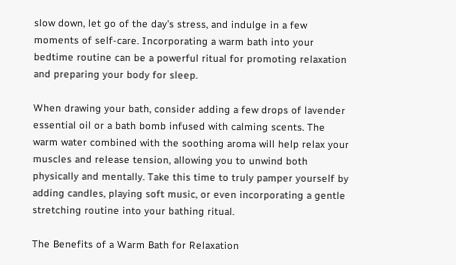slow down, let go of the day’s stress, and indulge in a few moments of self-care. Incorporating a warm bath into your bedtime routine can be a powerful ritual for promoting relaxation and preparing your body for sleep.

When drawing your bath, consider adding a few drops of lavender essential oil or a bath bomb infused with calming scents. The warm water combined with the soothing aroma will help relax your muscles and release tension, allowing you to unwind both physically and mentally. Take this time to truly pamper yourself by adding candles, playing soft music, or even incorporating a gentle stretching routine into your bathing ritual.

The Benefits of a Warm Bath for Relaxation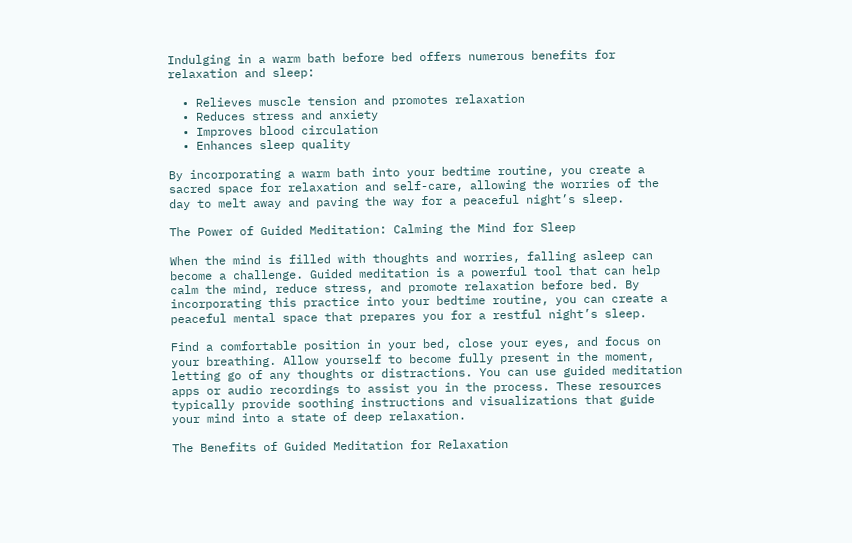Indulging in a warm bath before bed offers numerous benefits for relaxation and sleep:

  • Relieves muscle tension and promotes relaxation
  • Reduces stress and anxiety
  • Improves blood circulation
  • Enhances sleep quality

By incorporating a warm bath into your bedtime routine, you create a sacred space for relaxation and self-care, allowing the worries of the day to melt away and paving the way for a peaceful night’s sleep.

The Power of Guided Meditation: Calming the Mind for Sleep

When the mind is filled with thoughts and worries, falling asleep can become a challenge. Guided meditation is a powerful tool that can help calm the mind, reduce stress, and promote relaxation before bed. By incorporating this practice into your bedtime routine, you can create a peaceful mental space that prepares you for a restful night’s sleep.

Find a comfortable position in your bed, close your eyes, and focus on your breathing. Allow yourself to become fully present in the moment, letting go of any thoughts or distractions. You can use guided meditation apps or audio recordings to assist you in the process. These resources typically provide soothing instructions and visualizations that guide your mind into a state of deep relaxation.

The Benefits of Guided Meditation for Relaxation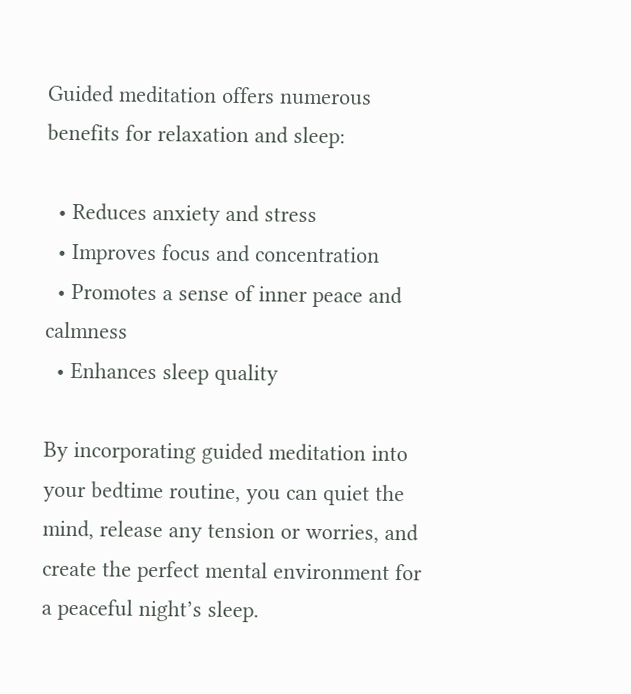Guided meditation offers numerous benefits for relaxation and sleep:

  • Reduces anxiety and stress
  • Improves focus and concentration
  • Promotes a sense of inner peace and calmness
  • Enhances sleep quality

By incorporating guided meditation into your bedtime routine, you can quiet the mind, release any tension or worries, and create the perfect mental environment for a peaceful night’s sleep.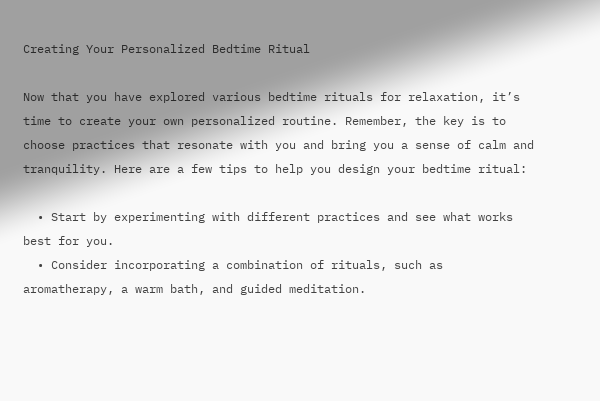Creating Your Personalized Bedtime Ritual

Now that you have explored various bedtime rituals for relaxation, it’s time to create your own personalized routine. Remember, the key is to choose practices that resonate with you and bring you a sense of calm and tranquility. Here are a few tips to help you design your bedtime ritual:

  • Start by experimenting with different practices and see what works best for you.
  • Consider incorporating a combination of rituals, such as aromatherapy, a warm bath, and guided meditation.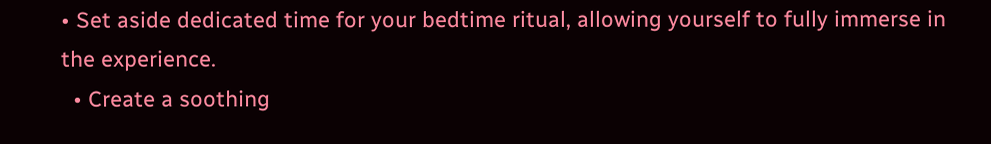• Set aside dedicated time for your bedtime ritual, allowing yourself to fully immerse in the experience.
  • Create a soothing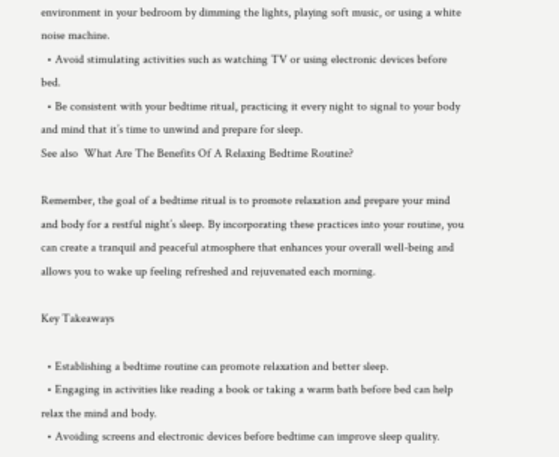environment in your bedroom by dimming the lights, playing soft music, or using a white noise machine.
  • Avoid stimulating activities such as watching TV or using electronic devices before bed.
  • Be consistent with your bedtime ritual, practicing it every night to signal to your body and mind that it’s time to unwind and prepare for sleep.
See also  What Are The Benefits Of A Relaxing Bedtime Routine?

Remember, the goal of a bedtime ritual is to promote relaxation and prepare your mind and body for a restful night’s sleep. By incorporating these practices into your routine, you can create a tranquil and peaceful atmosphere that enhances your overall well-being and allows you to wake up feeling refreshed and rejuvenated each morning.

Key Takeaways

  • Establishing a bedtime routine can promote relaxation and better sleep.
  • Engaging in activities like reading a book or taking a warm bath before bed can help relax the mind and body.
  • Avoiding screens and electronic devices before bedtime can improve sleep quality.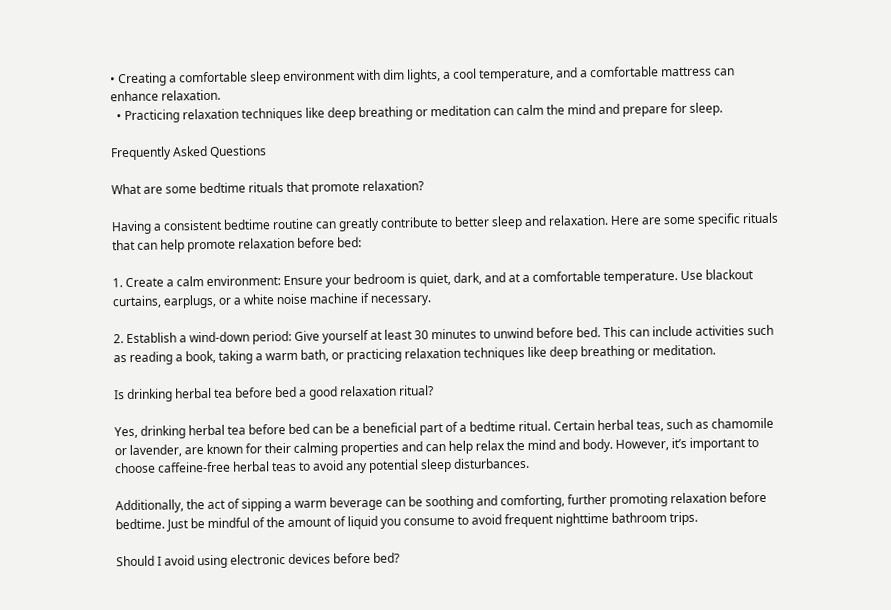• Creating a comfortable sleep environment with dim lights, a cool temperature, and a comfortable mattress can enhance relaxation.
  • Practicing relaxation techniques like deep breathing or meditation can calm the mind and prepare for sleep.

Frequently Asked Questions

What are some bedtime rituals that promote relaxation?

Having a consistent bedtime routine can greatly contribute to better sleep and relaxation. Here are some specific rituals that can help promote relaxation before bed:

1. Create a calm environment: Ensure your bedroom is quiet, dark, and at a comfortable temperature. Use blackout curtains, earplugs, or a white noise machine if necessary.

2. Establish a wind-down period: Give yourself at least 30 minutes to unwind before bed. This can include activities such as reading a book, taking a warm bath, or practicing relaxation techniques like deep breathing or meditation.

Is drinking herbal tea before bed a good relaxation ritual?

Yes, drinking herbal tea before bed can be a beneficial part of a bedtime ritual. Certain herbal teas, such as chamomile or lavender, are known for their calming properties and can help relax the mind and body. However, it’s important to choose caffeine-free herbal teas to avoid any potential sleep disturbances.

Additionally, the act of sipping a warm beverage can be soothing and comforting, further promoting relaxation before bedtime. Just be mindful of the amount of liquid you consume to avoid frequent nighttime bathroom trips.

Should I avoid using electronic devices before bed?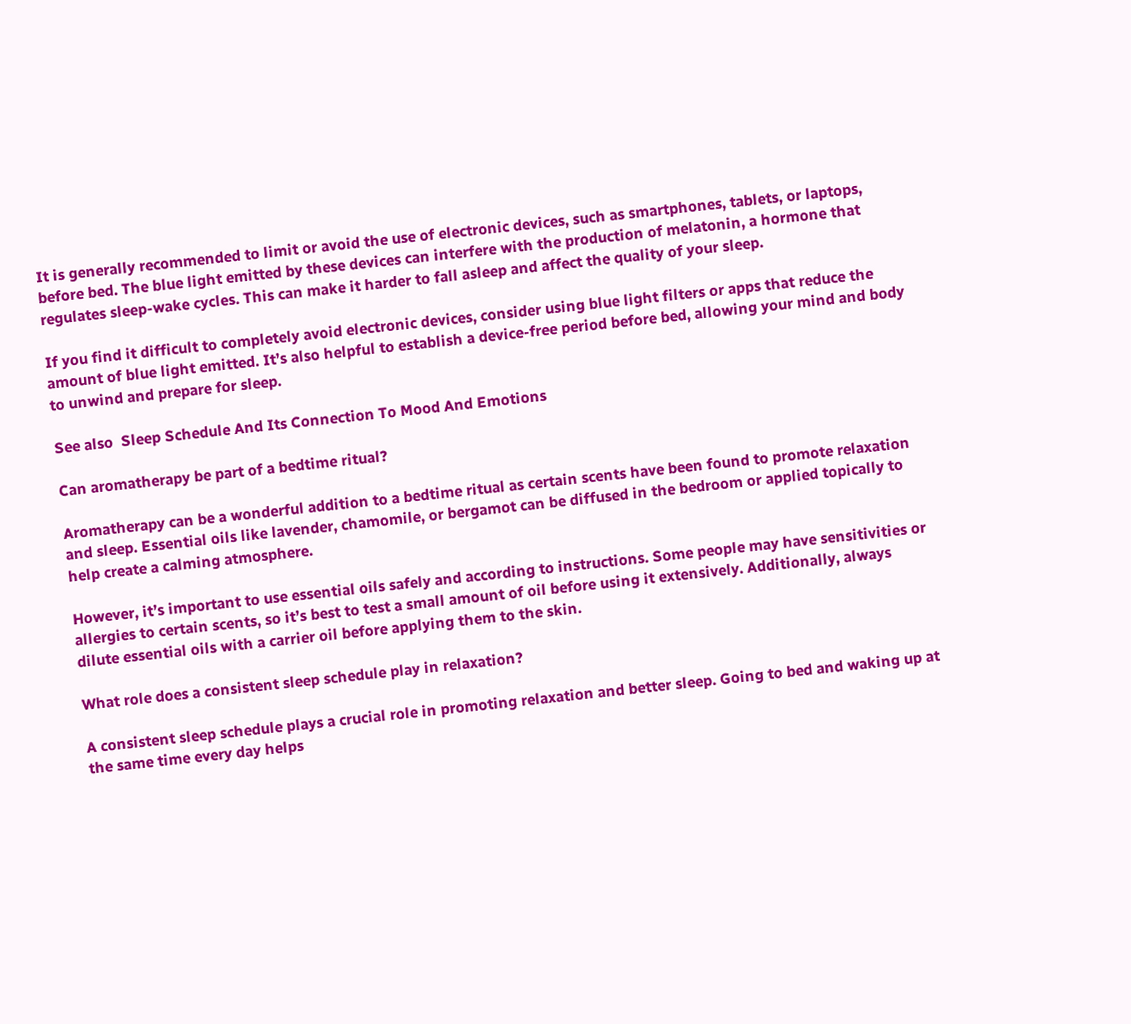It is generally recommended to limit or avoid the use of electronic devices, such as smartphones, tablets, or laptops, before bed. The blue light emitted by these devices can interfere with the production of melatonin, a hormone that regulates sleep-wake cycles. This can make it harder to fall asleep and affect the quality of your sleep.

If you find it difficult to completely avoid electronic devices, consider using blue light filters or apps that reduce the amount of blue light emitted. It’s also helpful to establish a device-free period before bed, allowing your mind and body to unwind and prepare for sleep.

See also  Sleep Schedule And Its Connection To Mood And Emotions

Can aromatherapy be part of a bedtime ritual?

Aromatherapy can be a wonderful addition to a bedtime ritual as certain scents have been found to promote relaxation and sleep. Essential oils like lavender, chamomile, or bergamot can be diffused in the bedroom or applied topically to help create a calming atmosphere.

However, it’s important to use essential oils safely and according to instructions. Some people may have sensitivities or allergies to certain scents, so it’s best to test a small amount of oil before using it extensively. Additionally, always dilute essential oils with a carrier oil before applying them to the skin.

What role does a consistent sleep schedule play in relaxation?

A consistent sleep schedule plays a crucial role in promoting relaxation and better sleep. Going to bed and waking up at the same time every day helps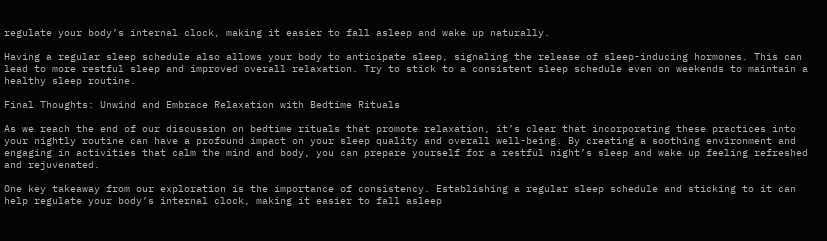regulate your body’s internal clock, making it easier to fall asleep and wake up naturally.

Having a regular sleep schedule also allows your body to anticipate sleep, signaling the release of sleep-inducing hormones. This can lead to more restful sleep and improved overall relaxation. Try to stick to a consistent sleep schedule even on weekends to maintain a healthy sleep routine.

Final Thoughts: Unwind and Embrace Relaxation with Bedtime Rituals

As we reach the end of our discussion on bedtime rituals that promote relaxation, it’s clear that incorporating these practices into your nightly routine can have a profound impact on your sleep quality and overall well-being. By creating a soothing environment and engaging in activities that calm the mind and body, you can prepare yourself for a restful night’s sleep and wake up feeling refreshed and rejuvenated.

One key takeaway from our exploration is the importance of consistency. Establishing a regular sleep schedule and sticking to it can help regulate your body’s internal clock, making it easier to fall asleep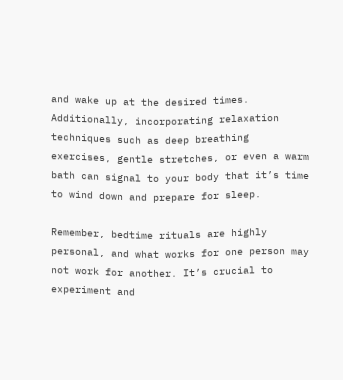and wake up at the desired times. Additionally, incorporating relaxation techniques such as deep breathing exercises, gentle stretches, or even a warm bath can signal to your body that it’s time to wind down and prepare for sleep.

Remember, bedtime rituals are highly personal, and what works for one person may not work for another. It’s crucial to experiment and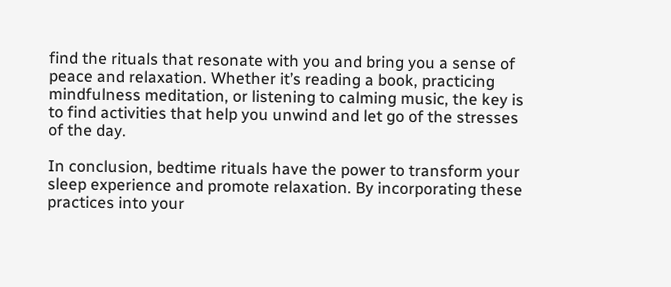find the rituals that resonate with you and bring you a sense of peace and relaxation. Whether it’s reading a book, practicing mindfulness meditation, or listening to calming music, the key is to find activities that help you unwind and let go of the stresses of the day.

In conclusion, bedtime rituals have the power to transform your sleep experience and promote relaxation. By incorporating these practices into your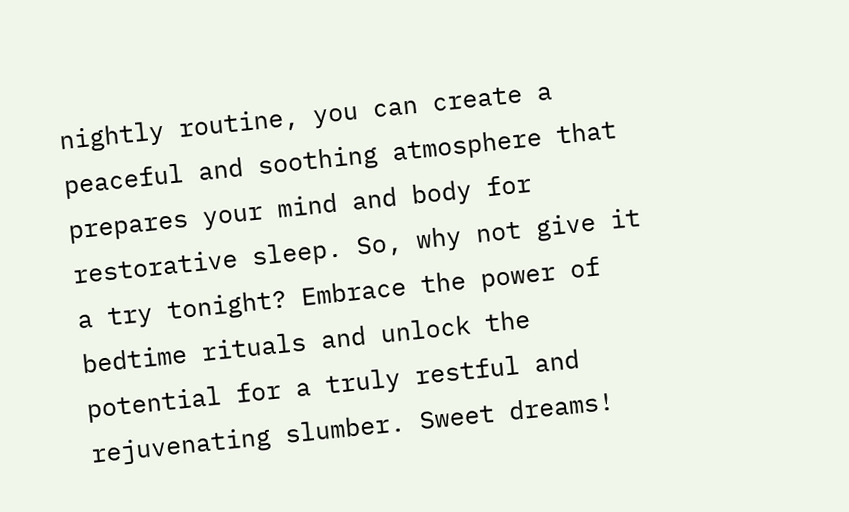nightly routine, you can create a peaceful and soothing atmosphere that prepares your mind and body for restorative sleep. So, why not give it a try tonight? Embrace the power of bedtime rituals and unlock the potential for a truly restful and rejuvenating slumber. Sweet dreams!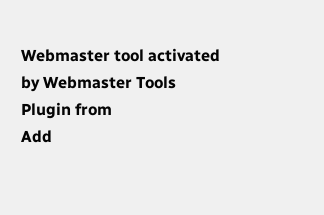Webmaster tool activated by Webmaster Tools Plugin from
Add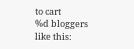to cart
%d bloggers like this: